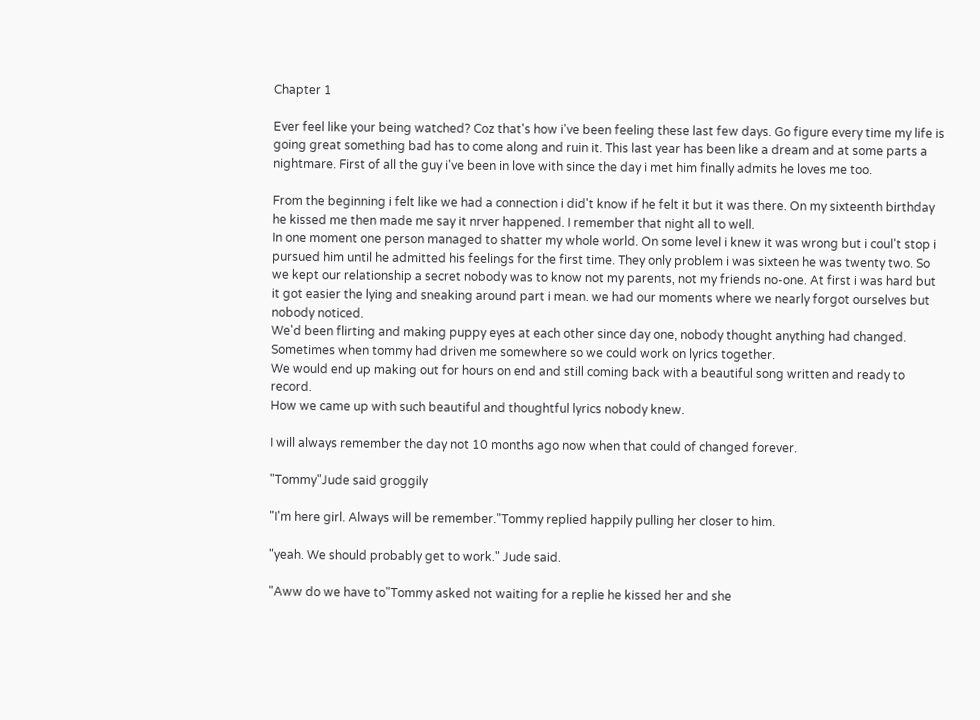Chapter 1

Ever feel like your being watched? Coz that's how i've been feeling these last few days. Go figure every time my life is going great something bad has to come along and ruin it. This last year has been like a dream and at some parts a nightmare. First of all the guy i've been in love with since the day i met him finally admits he loves me too.

From the beginning i felt like we had a connection i did't know if he felt it but it was there. On my sixteenth birthday he kissed me then made me say it nrver happened. I remember that night all to well.
In one moment one person managed to shatter my whole world. On some level i knew it was wrong but i coul't stop i pursued him until he admitted his feelings for the first time. They only problem i was sixteen he was twenty two. So we kept our relationship a secret nobody was to know not my parents, not my friends no-one. At first i was hard but it got easier the lying and sneaking around part i mean. we had our moments where we nearly forgot ourselves but nobody noticed.
We'd been flirting and making puppy eyes at each other since day one, nobody thought anything had changed.
Sometimes when tommy had driven me somewhere so we could work on lyrics together.
We would end up making out for hours on end and still coming back with a beautiful song written and ready to record.
How we came up with such beautiful and thoughtful lyrics nobody knew.

I will always remember the day not 10 months ago now when that could of changed forever.

"Tommy"Jude said groggily

"I'm here girl. Always will be remember."Tommy replied happily pulling her closer to him.

"yeah. We should probably get to work." Jude said.

"Aww do we have to"Tommy asked not waiting for a replie he kissed her and she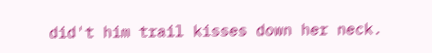did't him trail kisses down her neck.